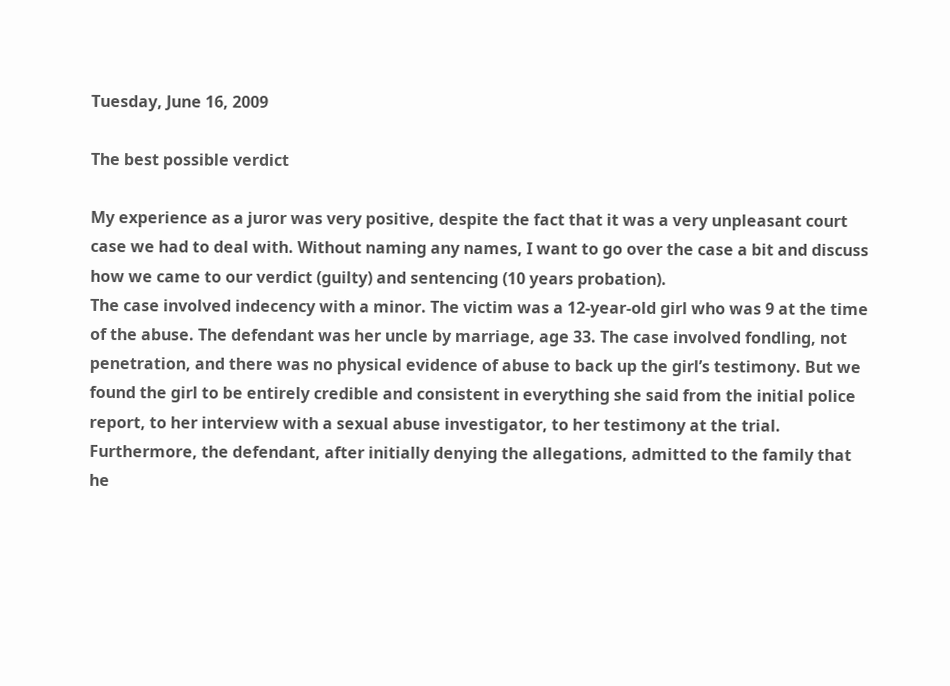Tuesday, June 16, 2009

The best possible verdict

My experience as a juror was very positive, despite the fact that it was a very unpleasant court case we had to deal with. Without naming any names, I want to go over the case a bit and discuss how we came to our verdict (guilty) and sentencing (10 years probation).
The case involved indecency with a minor. The victim was a 12-year-old girl who was 9 at the time of the abuse. The defendant was her uncle by marriage, age 33. The case involved fondling, not penetration, and there was no physical evidence of abuse to back up the girl’s testimony. But we found the girl to be entirely credible and consistent in everything she said from the initial police report, to her interview with a sexual abuse investigator, to her testimony at the trial.
Furthermore, the defendant, after initially denying the allegations, admitted to the family that he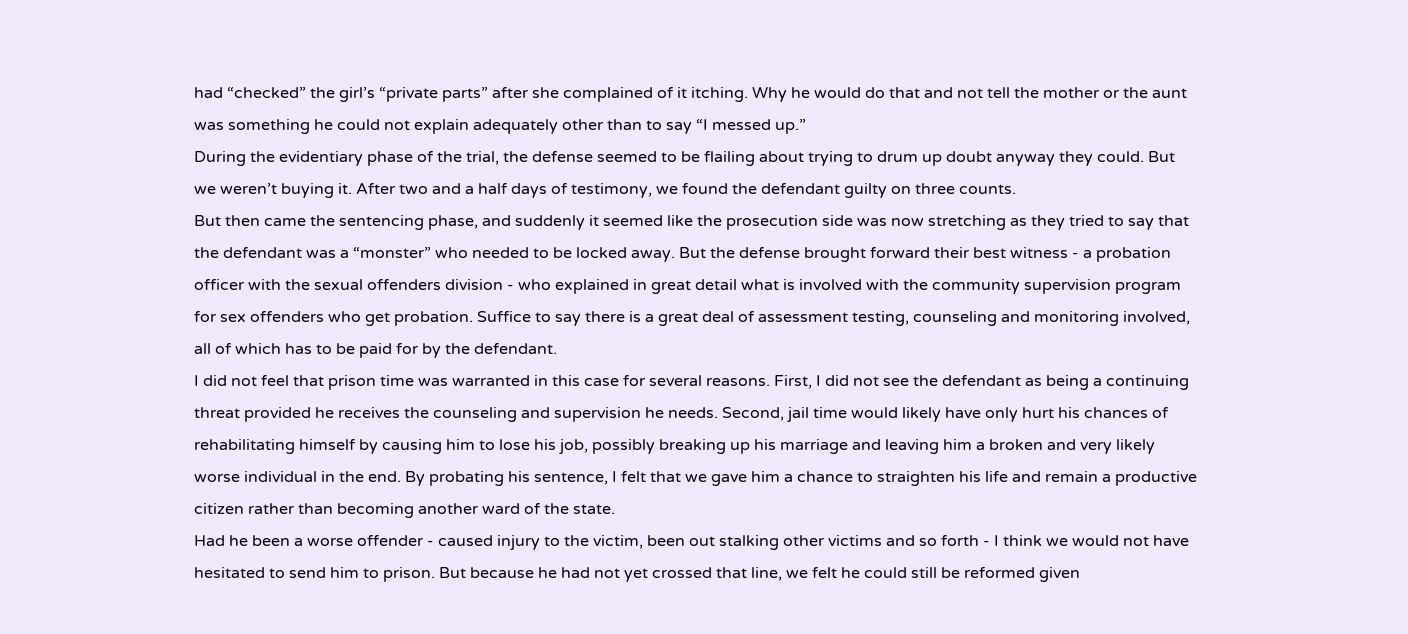had “checked” the girl’s “private parts” after she complained of it itching. Why he would do that and not tell the mother or the aunt was something he could not explain adequately other than to say “I messed up.”
During the evidentiary phase of the trial, the defense seemed to be flailing about trying to drum up doubt anyway they could. But we weren’t buying it. After two and a half days of testimony, we found the defendant guilty on three counts.
But then came the sentencing phase, and suddenly it seemed like the prosecution side was now stretching as they tried to say that the defendant was a “monster” who needed to be locked away. But the defense brought forward their best witness - a probation officer with the sexual offenders division - who explained in great detail what is involved with the community supervision program for sex offenders who get probation. Suffice to say there is a great deal of assessment testing, counseling and monitoring involved, all of which has to be paid for by the defendant.
I did not feel that prison time was warranted in this case for several reasons. First, I did not see the defendant as being a continuing threat provided he receives the counseling and supervision he needs. Second, jail time would likely have only hurt his chances of rehabilitating himself by causing him to lose his job, possibly breaking up his marriage and leaving him a broken and very likely worse individual in the end. By probating his sentence, I felt that we gave him a chance to straighten his life and remain a productive citizen rather than becoming another ward of the state.
Had he been a worse offender - caused injury to the victim, been out stalking other victims and so forth - I think we would not have hesitated to send him to prison. But because he had not yet crossed that line, we felt he could still be reformed given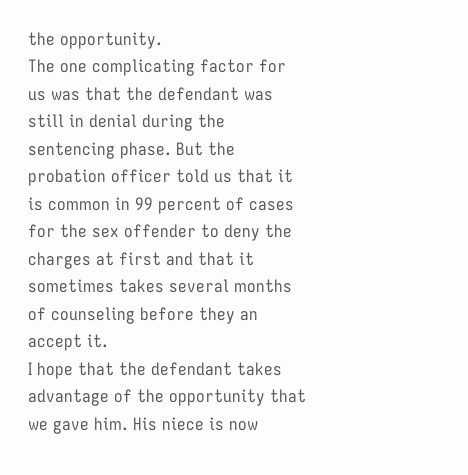the opportunity.
The one complicating factor for us was that the defendant was still in denial during the sentencing phase. But the probation officer told us that it is common in 99 percent of cases for the sex offender to deny the charges at first and that it sometimes takes several months of counseling before they an accept it.
I hope that the defendant takes advantage of the opportunity that we gave him. His niece is now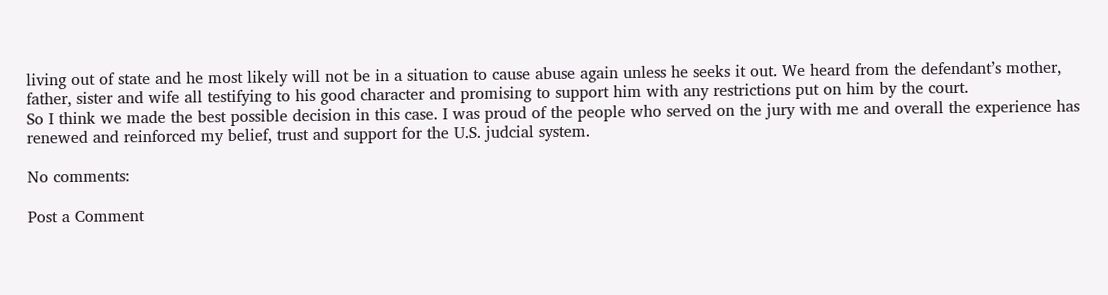living out of state and he most likely will not be in a situation to cause abuse again unless he seeks it out. We heard from the defendant’s mother, father, sister and wife all testifying to his good character and promising to support him with any restrictions put on him by the court.
So I think we made the best possible decision in this case. I was proud of the people who served on the jury with me and overall the experience has renewed and reinforced my belief, trust and support for the U.S. judcial system.

No comments:

Post a Comment